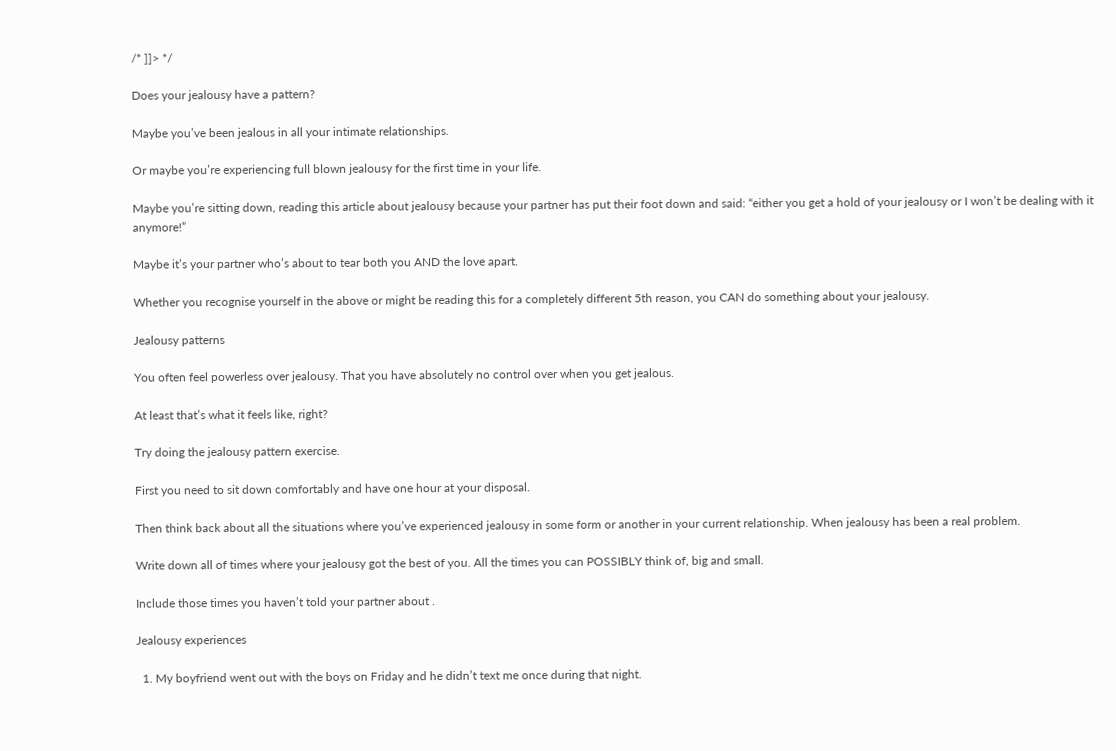/* ]]> */

Does your jealousy have a pattern?

Maybe you’ve been jealous in all your intimate relationships.

Or maybe you’re experiencing full blown jealousy for the first time in your life.

Maybe you’re sitting down, reading this article about jealousy because your partner has put their foot down and said: “either you get a hold of your jealousy or I won’t be dealing with it anymore!”

Maybe it’s your partner who’s about to tear both you AND the love apart.

Whether you recognise yourself in the above or might be reading this for a completely different 5th reason, you CAN do something about your jealousy.

Jealousy patterns

You often feel powerless over jealousy. That you have absolutely no control over when you get jealous.

At least that’s what it feels like, right?

Try doing the jealousy pattern exercise.

First you need to sit down comfortably and have one hour at your disposal.

Then think back about all the situations where you’ve experienced jealousy in some form or another in your current relationship. When jealousy has been a real problem.

Write down all of times where your jealousy got the best of you. All the times you can POSSIBLY think of, big and small.

Include those times you haven’t told your partner about .

Jealousy experiences

  1. My boyfriend went out with the boys on Friday and he didn’t text me once during that night.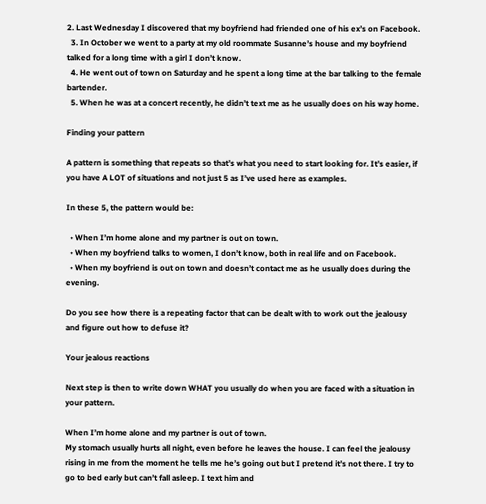2. Last Wednesday I discovered that my boyfriend had friended one of his ex’s on Facebook.
  3. In October we went to a party at my old roommate Susanne’s house and my boyfriend talked for a long time with a girl I don’t know.
  4. He went out of town on Saturday and he spent a long time at the bar talking to the female bartender.
  5. When he was at a concert recently, he didn’t text me as he usually does on his way home.

Finding your pattern

A pattern is something that repeats so that’s what you need to start looking for. It’s easier, if you have A LOT of situations and not just 5 as I’ve used here as examples.

In these 5, the pattern would be:

  • When I’m home alone and my partner is out on town.
  • When my boyfriend talks to women, I don’t know, both in real life and on Facebook.
  • When my boyfriend is out on town and doesn’t contact me as he usually does during the evening.

Do you see how there is a repeating factor that can be dealt with to work out the jealousy and figure out how to defuse it?

Your jealous reactions

Next step is then to write down WHAT you usually do when you are faced with a situation in your pattern.

When I’m home alone and my partner is out of town.
My stomach usually hurts all night, even before he leaves the house. I can feel the jealousy rising in me from the moment he tells me he’s going out but I pretend it’s not there. I try to go to bed early but can’t fall asleep. I text him and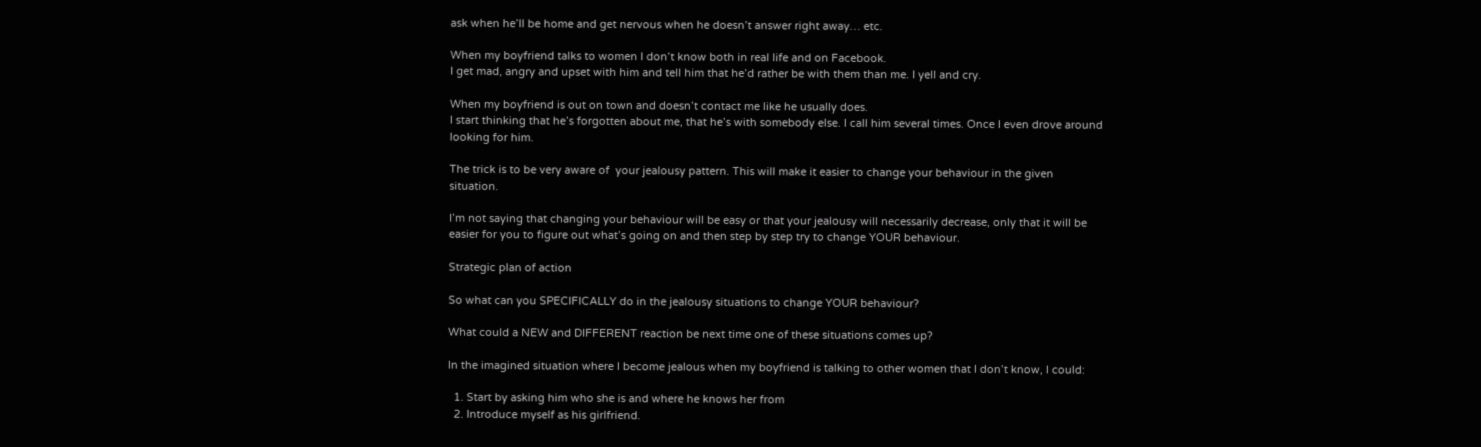ask when he’ll be home and get nervous when he doesn’t answer right away… etc.

When my boyfriend talks to women I don’t know both in real life and on Facebook.
I get mad, angry and upset with him and tell him that he’d rather be with them than me. I yell and cry.

When my boyfriend is out on town and doesn’t contact me like he usually does.
I start thinking that he’s forgotten about me, that he’s with somebody else. I call him several times. Once I even drove around looking for him.

The trick is to be very aware of  your jealousy pattern. This will make it easier to change your behaviour in the given situation.

I’m not saying that changing your behaviour will be easy or that your jealousy will necessarily decrease, only that it will be easier for you to figure out what’s going on and then step by step try to change YOUR behaviour.

Strategic plan of action

So what can you SPECIFICALLY do in the jealousy situations to change YOUR behaviour?

What could a NEW and DIFFERENT reaction be next time one of these situations comes up?

In the imagined situation where I become jealous when my boyfriend is talking to other women that I don’t know, I could:

  1. Start by asking him who she is and where he knows her from
  2. Introduce myself as his girlfriend.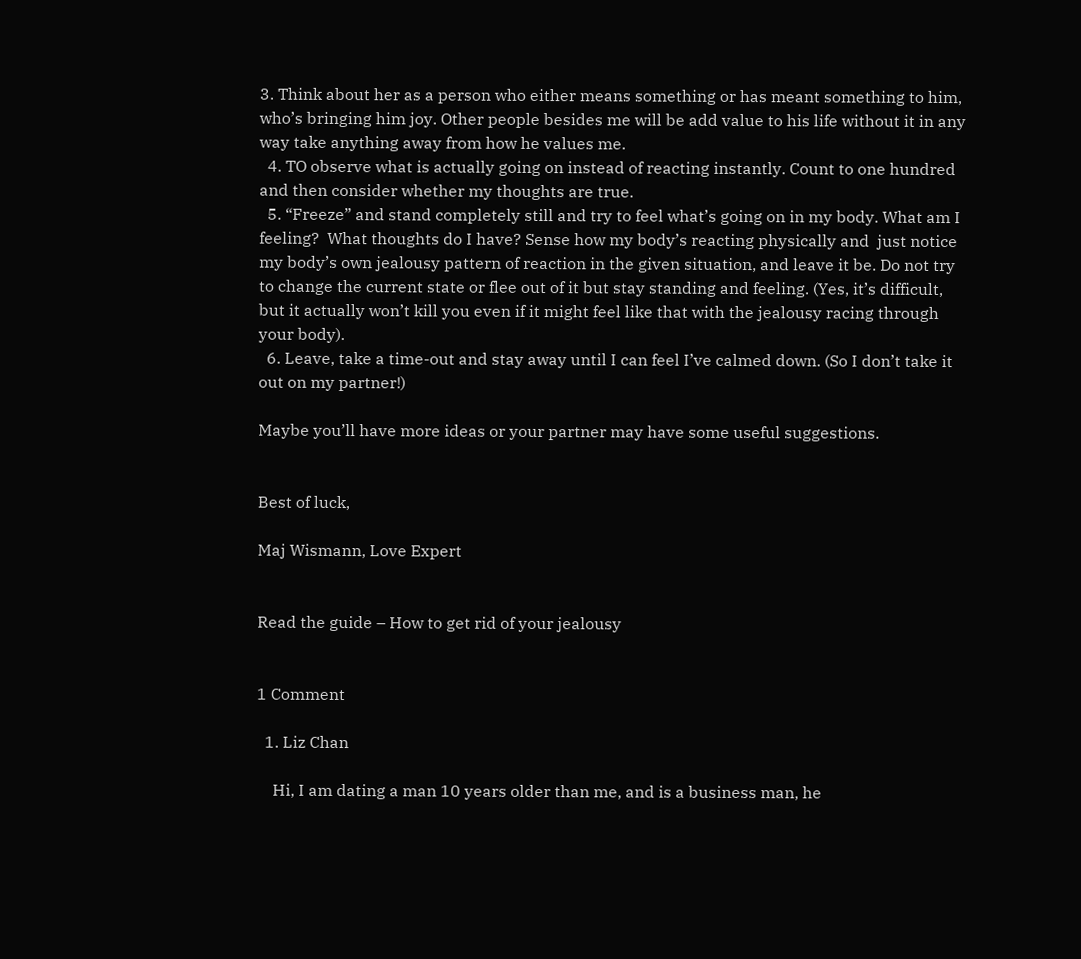3. Think about her as a person who either means something or has meant something to him, who’s bringing him joy. Other people besides me will be add value to his life without it in any way take anything away from how he values me.
  4. TO observe what is actually going on instead of reacting instantly. Count to one hundred and then consider whether my thoughts are true.
  5. “Freeze” and stand completely still and try to feel what’s going on in my body. What am I feeling?  What thoughts do I have? Sense how my body’s reacting physically and  just notice my body’s own jealousy pattern of reaction in the given situation, and leave it be. Do not try to change the current state or flee out of it but stay standing and feeling. (Yes, it’s difficult, but it actually won’t kill you even if it might feel like that with the jealousy racing through your body).
  6. Leave, take a time-out and stay away until I can feel I’ve calmed down. (So I don’t take it out on my partner!)

Maybe you’ll have more ideas or your partner may have some useful suggestions.


Best of luck,

Maj Wismann, Love Expert


Read the guide – How to get rid of your jealousy


1 Comment

  1. Liz Chan

    Hi, I am dating a man 10 years older than me, and is a business man, he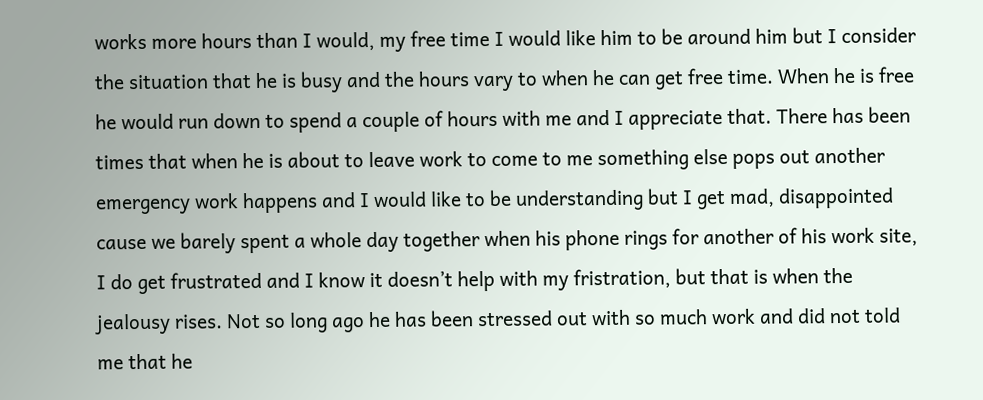works more hours than I would, my free time I would like him to be around him but I consider the situation that he is busy and the hours vary to when he can get free time. When he is free he would run down to spend a couple of hours with me and I appreciate that. There has been times that when he is about to leave work to come to me something else pops out another emergency work happens and I would like to be understanding but I get mad, disappointed cause we barely spent a whole day together when his phone rings for another of his work site, I do get frustrated and I know it doesn’t help with my fristration, but that is when the jealousy rises. Not so long ago he has been stressed out with so much work and did not told me that he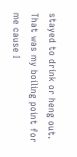stayed to drink or heng out. That was my boiling point for me cause I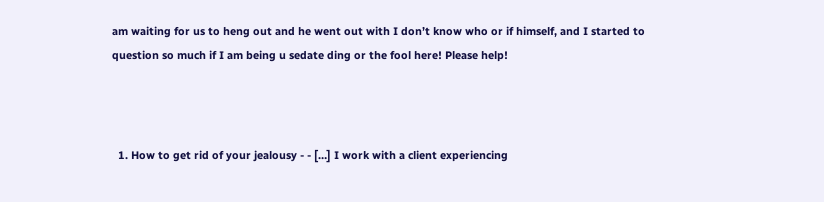am waiting for us to heng out and he went out with I don’t know who or if himself, and I started to question so much if I am being u sedate ding or the fool here! Please help!



  1. How to get rid of your jealousy - - […] I work with a client experiencing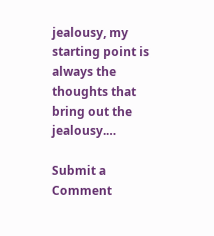jealousy, my starting point is always the thoughts that bring out the jealousy.…

Submit a Comment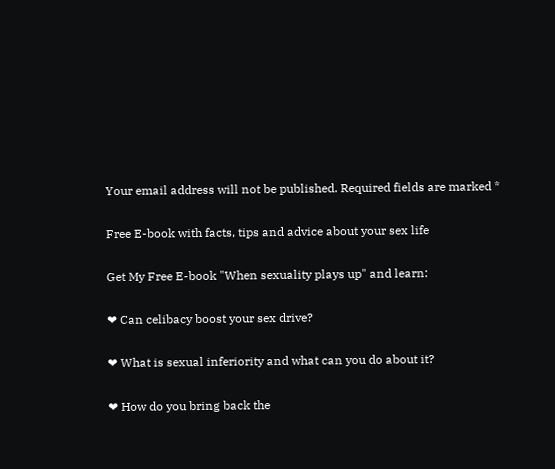Your email address will not be published. Required fields are marked *

Free E-book with facts, tips and advice about your sex life

Get My Free E-book "When sexuality plays up" and learn:

❤ Can celibacy boost your sex drive?

❤ What is sexual inferiority and what can you do about it?

❤ How do you bring back the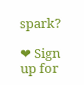spark?

❤ Sign up for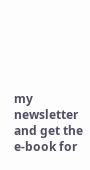my newsletter and get the e-book for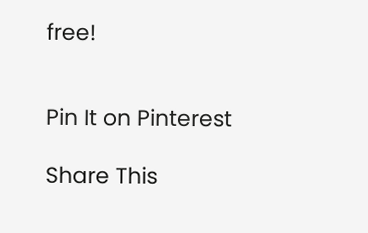free!


Pin It on Pinterest

Share This